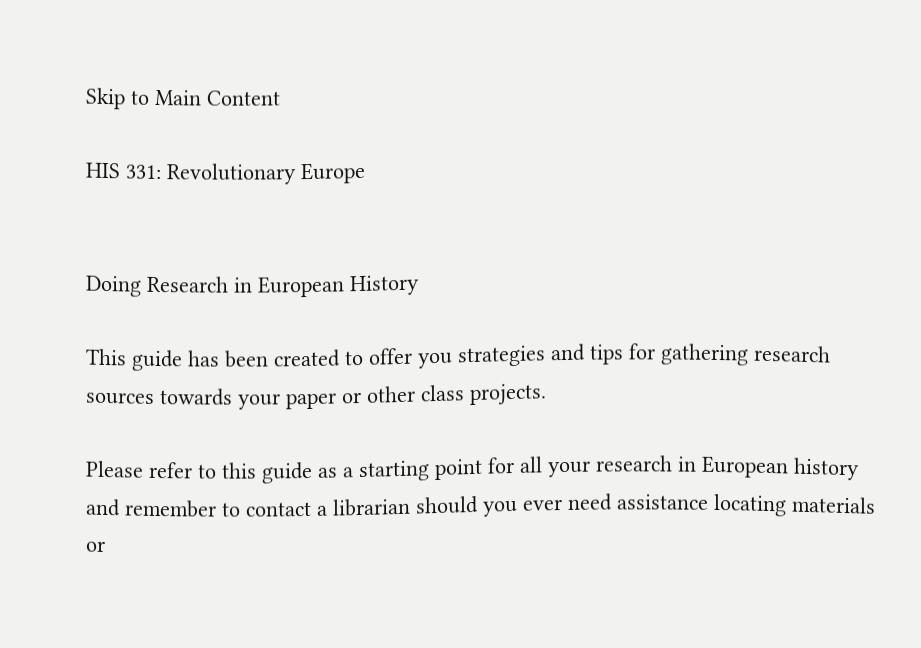Skip to Main Content

HIS 331: Revolutionary Europe


Doing Research in European History

This guide has been created to offer you strategies and tips for gathering research sources towards your paper or other class projects.

Please refer to this guide as a starting point for all your research in European history and remember to contact a librarian should you ever need assistance locating materials or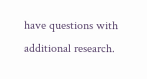have questions with additional research.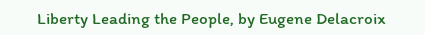Liberty Leading the People, by Eugene Delacroix